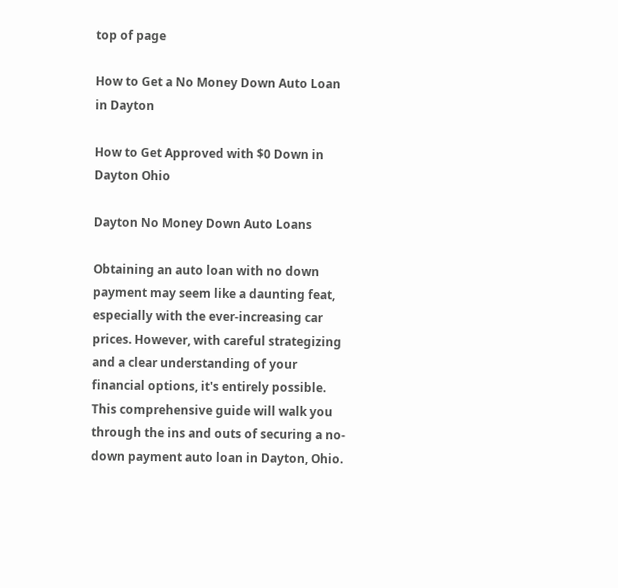top of page

How to Get a No Money Down Auto Loan in Dayton

How to Get Approved with $0 Down in Dayton Ohio

Dayton No Money Down Auto Loans

Obtaining an auto loan with no down payment may seem like a daunting feat, especially with the ever-increasing car prices. However, with careful strategizing and a clear understanding of your financial options, it's entirely possible. This comprehensive guide will walk you through the ins and outs of securing a no-down payment auto loan in Dayton, Ohio.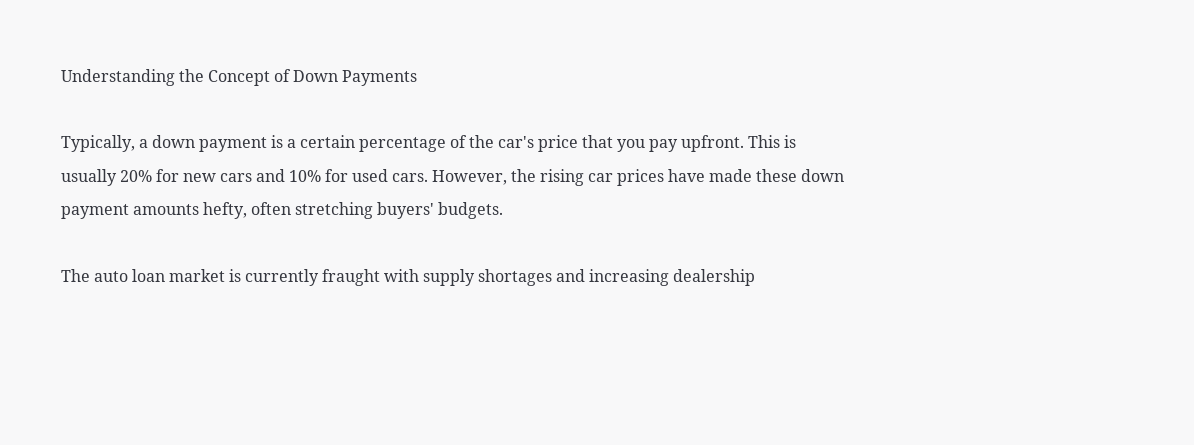Understanding the Concept of Down Payments

Typically, a down payment is a certain percentage of the car's price that you pay upfront. This is usually 20% for new cars and 10% for used cars. However, the rising car prices have made these down payment amounts hefty, often stretching buyers' budgets.

The auto loan market is currently fraught with supply shortages and increasing dealership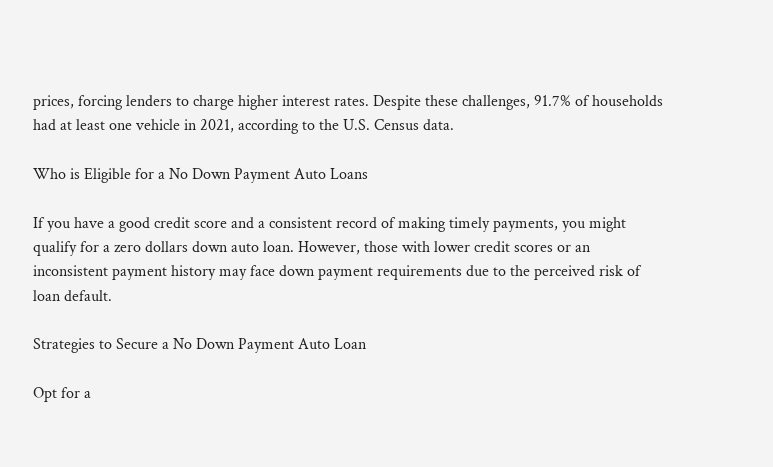prices, forcing lenders to charge higher interest rates. Despite these challenges, 91.7% of households had at least one vehicle in 2021, according to the U.S. Census data.

Who is Eligible for a No Down Payment Auto Loans

If you have a good credit score and a consistent record of making timely payments, you might qualify for a zero dollars down auto loan. However, those with lower credit scores or an inconsistent payment history may face down payment requirements due to the perceived risk of loan default.

Strategies to Secure a No Down Payment Auto Loan

Opt for a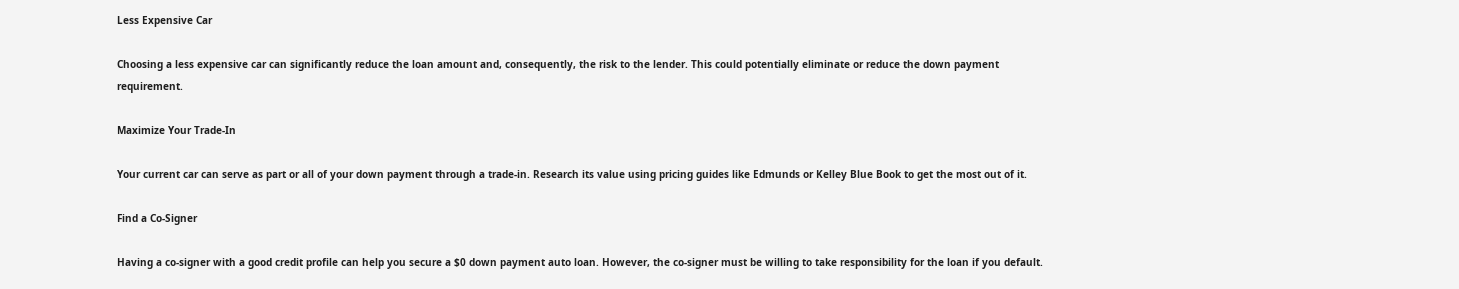Less Expensive Car

Choosing a less expensive car can significantly reduce the loan amount and, consequently, the risk to the lender. This could potentially eliminate or reduce the down payment requirement.

Maximize Your Trade-In

Your current car can serve as part or all of your down payment through a trade-in. Research its value using pricing guides like Edmunds or Kelley Blue Book to get the most out of it.

Find a Co-Signer

Having a co-signer with a good credit profile can help you secure a $0 down payment auto loan. However, the co-signer must be willing to take responsibility for the loan if you default.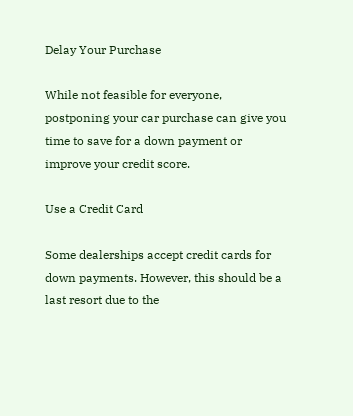Delay Your Purchase

While not feasible for everyone, postponing your car purchase can give you time to save for a down payment or improve your credit score.

Use a Credit Card

Some dealerships accept credit cards for down payments. However, this should be a last resort due to the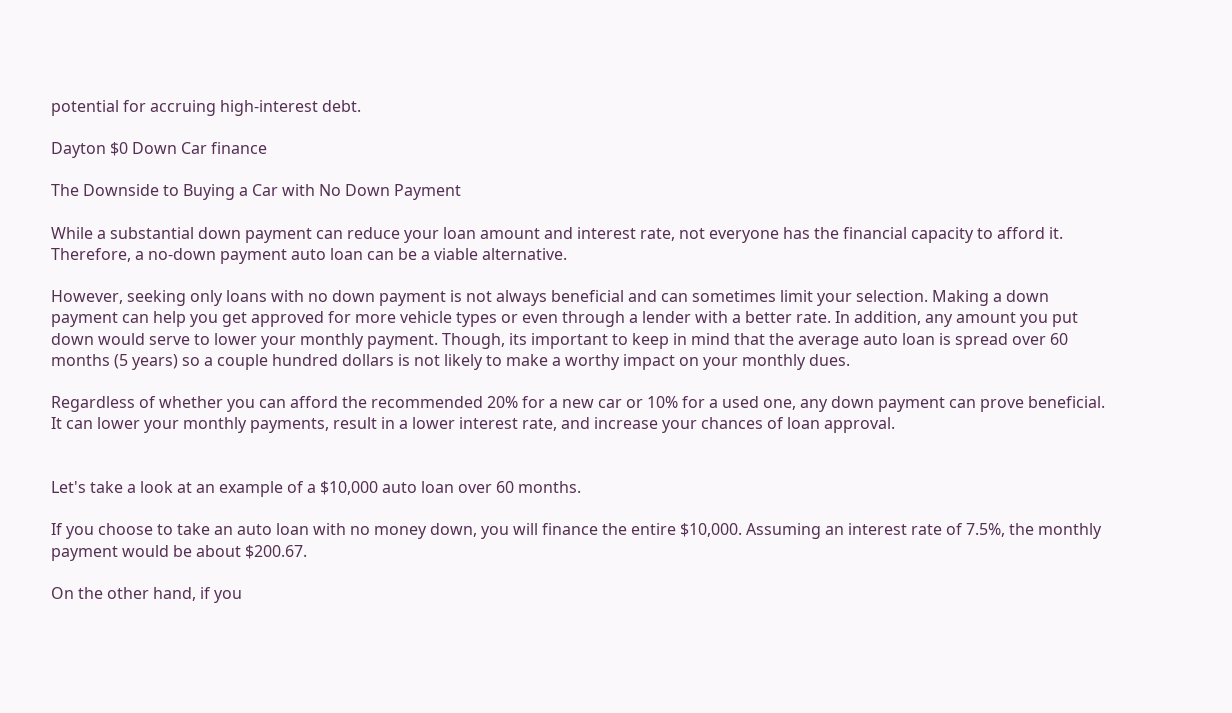potential for accruing high-interest debt.

Dayton $0 Down Car finance

The Downside to Buying a Car with No Down Payment

While a substantial down payment can reduce your loan amount and interest rate, not everyone has the financial capacity to afford it. Therefore, a no-down payment auto loan can be a viable alternative.

However, seeking only loans with no down payment is not always beneficial and can sometimes limit your selection. Making a down payment can help you get approved for more vehicle types or even through a lender with a better rate. In addition, any amount you put down would serve to lower your monthly payment. Though, its important to keep in mind that the average auto loan is spread over 60 months (5 years) so a couple hundred dollars is not likely to make a worthy impact on your monthly dues.

Regardless of whether you can afford the recommended 20% for a new car or 10% for a used one, any down payment can prove beneficial. It can lower your monthly payments, result in a lower interest rate, and increase your chances of loan approval.


Let's take a look at an example of a $10,000 auto loan over 60 months.

If you choose to take an auto loan with no money down, you will finance the entire $10,000. Assuming an interest rate of 7.5%, the monthly payment would be about $200.67.

On the other hand, if you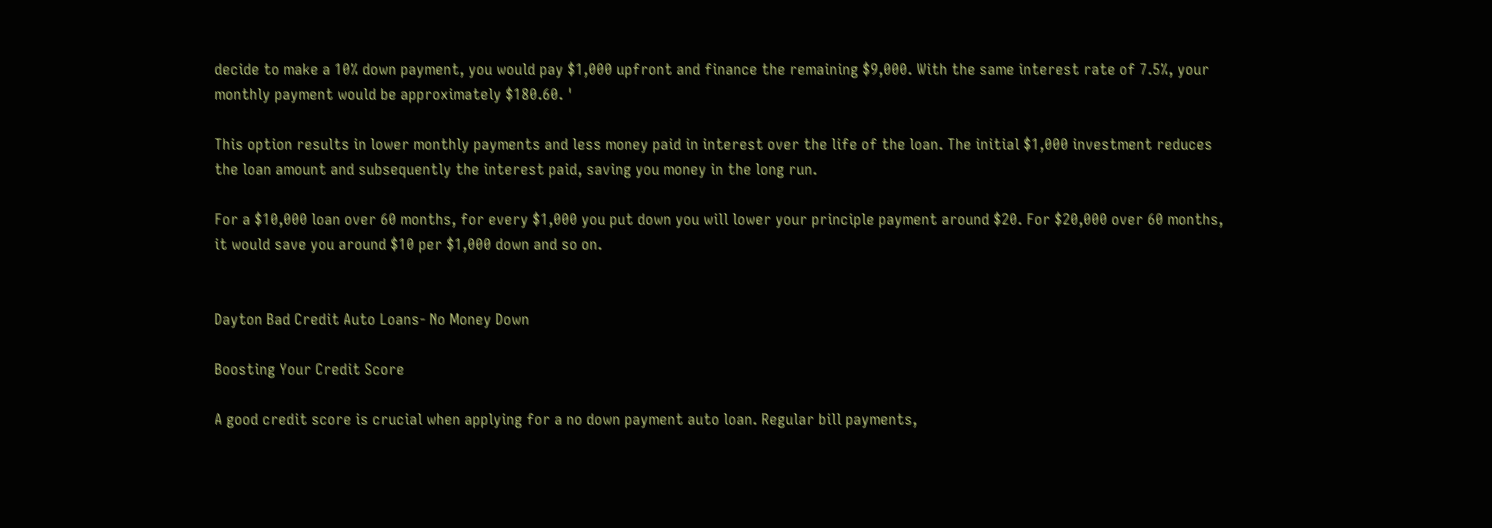decide to make a 10% down payment, you would pay $1,000 upfront and finance the remaining $9,000. With the same interest rate of 7.5%, your monthly payment would be approximately $180.60. '

This option results in lower monthly payments and less money paid in interest over the life of the loan. The initial $1,000 investment reduces the loan amount and subsequently the interest paid, saving you money in the long run.

For a $10,000 loan over 60 months, for every $1,000 you put down you will lower your principle payment around $20. For $20,000 over 60 months, it would save you around $10 per $1,000 down and so on.


Dayton Bad Credit Auto Loans- No Money Down

Boosting Your Credit Score

A good credit score is crucial when applying for a no down payment auto loan. Regular bill payments,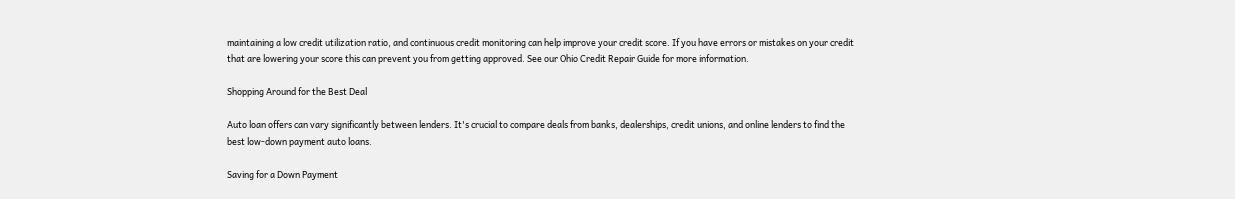maintaining a low credit utilization ratio, and continuous credit monitoring can help improve your credit score. If you have errors or mistakes on your credit that are lowering your score this can prevent you from getting approved. See our Ohio Credit Repair Guide for more information.

Shopping Around for the Best Deal

Auto loan offers can vary significantly between lenders. It's crucial to compare deals from banks, dealerships, credit unions, and online lenders to find the best low-down payment auto loans.

Saving for a Down Payment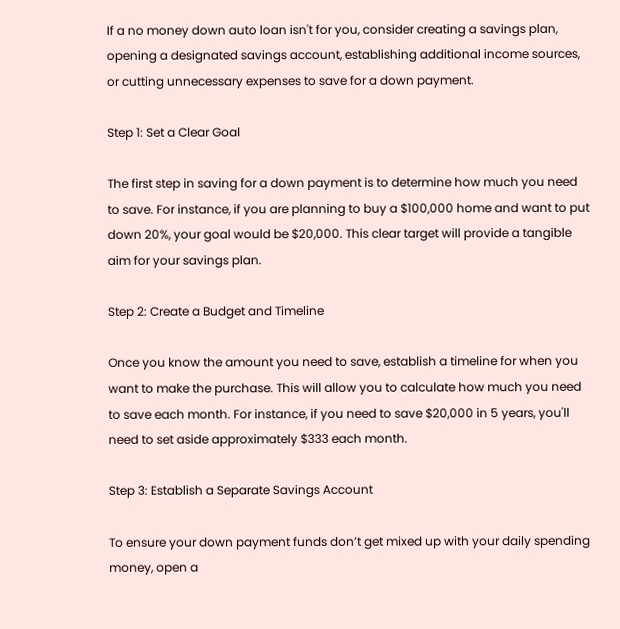If a no money down auto loan isn't for you, consider creating a savings plan, opening a designated savings account, establishing additional income sources, or cutting unnecessary expenses to save for a down payment.

Step 1: Set a Clear Goal

The first step in saving for a down payment is to determine how much you need to save. For instance, if you are planning to buy a $100,000 home and want to put down 20%, your goal would be $20,000. This clear target will provide a tangible aim for your savings plan.

Step 2: Create a Budget and Timeline

Once you know the amount you need to save, establish a timeline for when you want to make the purchase. This will allow you to calculate how much you need to save each month. For instance, if you need to save $20,000 in 5 years, you'll need to set aside approximately $333 each month.

Step 3: Establish a Separate Savings Account

To ensure your down payment funds don’t get mixed up with your daily spending money, open a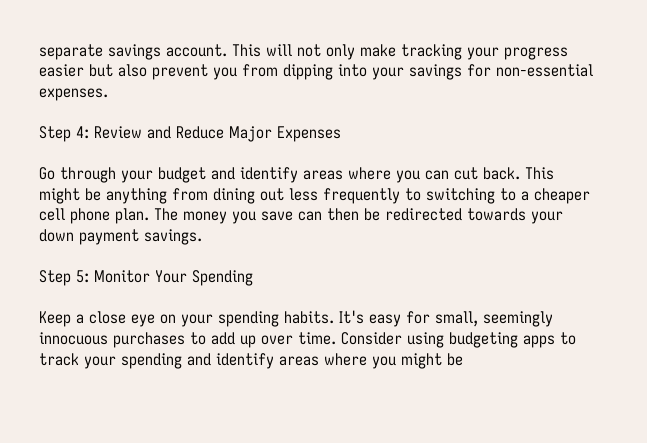separate savings account. This will not only make tracking your progress easier but also prevent you from dipping into your savings for non-essential expenses.

Step 4: Review and Reduce Major Expenses

Go through your budget and identify areas where you can cut back. This might be anything from dining out less frequently to switching to a cheaper cell phone plan. The money you save can then be redirected towards your down payment savings.

Step 5: Monitor Your Spending

Keep a close eye on your spending habits. It's easy for small, seemingly innocuous purchases to add up over time. Consider using budgeting apps to track your spending and identify areas where you might be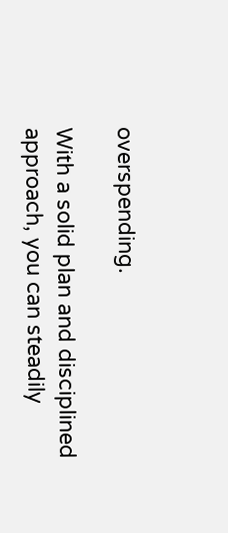overspending.

With a solid plan and disciplined approach, you can steadily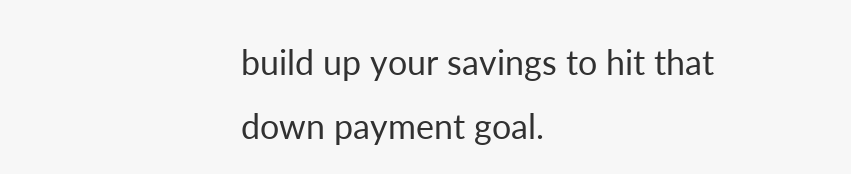build up your savings to hit that down payment goal.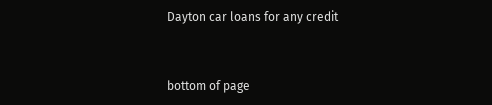Dayton car loans for any credit


bottom of page